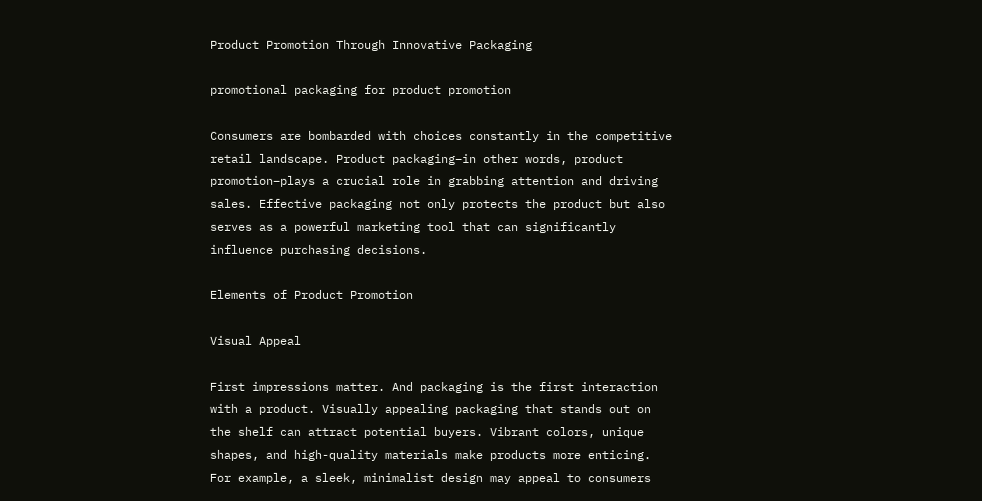Product Promotion Through Innovative Packaging

promotional packaging for product promotion

Consumers are bombarded with choices constantly in the competitive retail landscape. Product packaging–in other words, product promotion–plays a crucial role in grabbing attention and driving sales. Effective packaging not only protects the product but also serves as a powerful marketing tool that can significantly influence purchasing decisions.

Elements of Product Promotion

Visual Appeal

First impressions matter. And packaging is the first interaction with a product. Visually appealing packaging that stands out on the shelf can attract potential buyers. Vibrant colors, unique shapes, and high-quality materials make products more enticing. For example, a sleek, minimalist design may appeal to consumers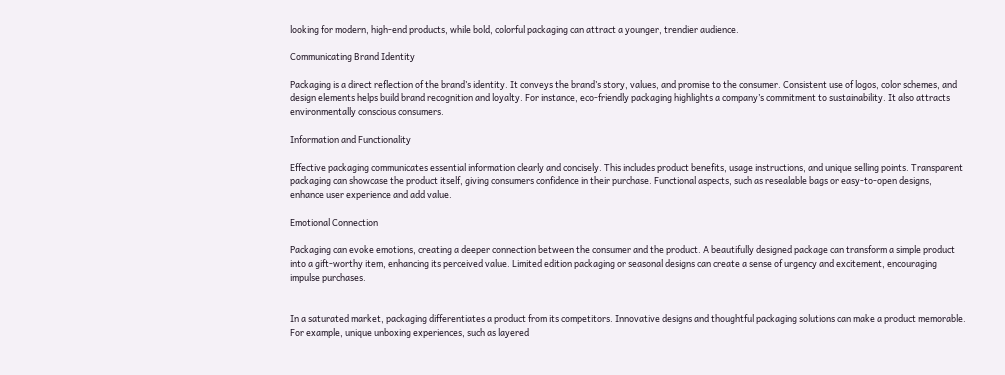looking for modern, high-end products, while bold, colorful packaging can attract a younger, trendier audience.

Communicating Brand Identity

Packaging is a direct reflection of the brand’s identity. It conveys the brand’s story, values, and promise to the consumer. Consistent use of logos, color schemes, and design elements helps build brand recognition and loyalty. For instance, eco-friendly packaging highlights a company’s commitment to sustainability. It also attracts environmentally conscious consumers.

Information and Functionality

Effective packaging communicates essential information clearly and concisely. This includes product benefits, usage instructions, and unique selling points. Transparent packaging can showcase the product itself, giving consumers confidence in their purchase. Functional aspects, such as resealable bags or easy-to-open designs, enhance user experience and add value.

Emotional Connection

Packaging can evoke emotions, creating a deeper connection between the consumer and the product. A beautifully designed package can transform a simple product into a gift-worthy item, enhancing its perceived value. Limited edition packaging or seasonal designs can create a sense of urgency and excitement, encouraging impulse purchases.


In a saturated market, packaging differentiates a product from its competitors. Innovative designs and thoughtful packaging solutions can make a product memorable. For example, unique unboxing experiences, such as layered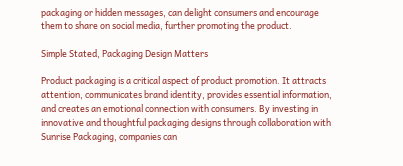packaging or hidden messages, can delight consumers and encourage them to share on social media, further promoting the product.

Simple Stated, Packaging Design Matters

Product packaging is a critical aspect of product promotion. It attracts attention, communicates brand identity, provides essential information, and creates an emotional connection with consumers. By investing in innovative and thoughtful packaging designs through collaboration with Sunrise Packaging, companies can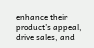enhance their product’s appeal, drive sales, and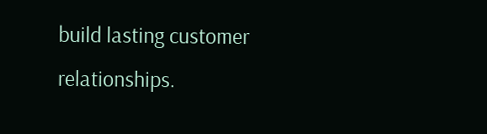build lasting customer relationships.